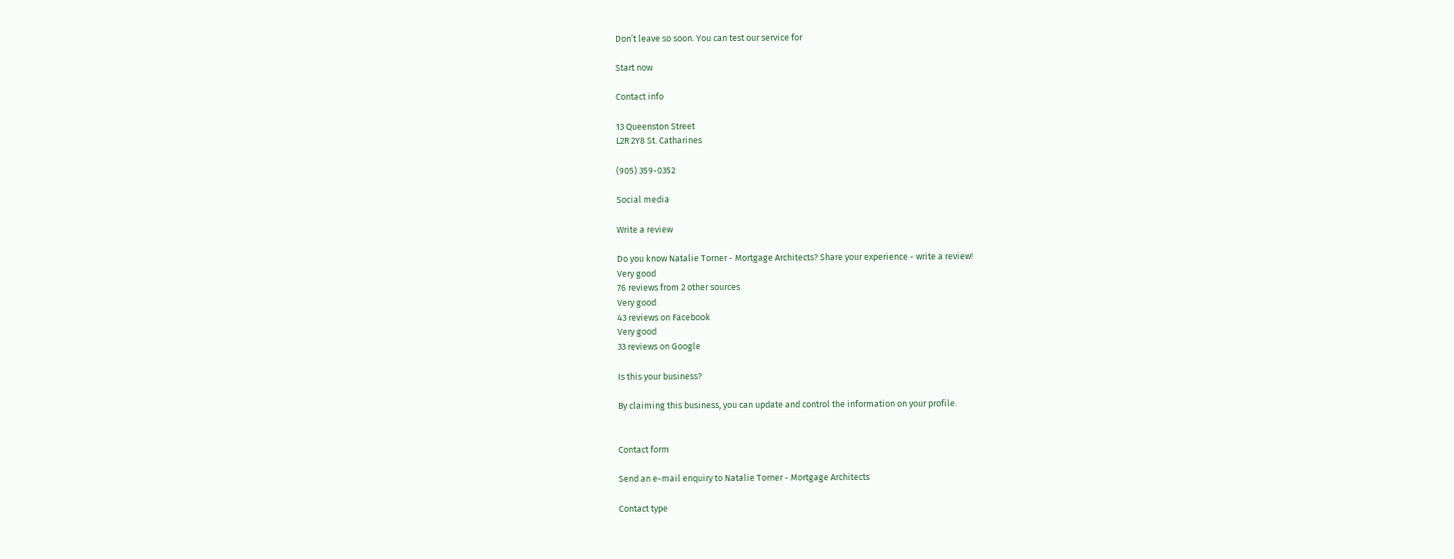Don’t leave so soon. You can test our service for

Start now

Contact info

13 Queenston Street
L2R 2Y8 St. Catharines

(905) 359-0352

Social media

Write a review

Do you know Natalie Torner - Mortgage Architects? Share your experience - write a review!
Very good
76 reviews from 2 other sources
Very good
43 reviews on Facebook
Very good
33 reviews on Google

Is this your business?

By claiming this business, you can update and control the information on your profile.


Contact form

Send an e-mail enquiry to Natalie Torner - Mortgage Architects

Contact type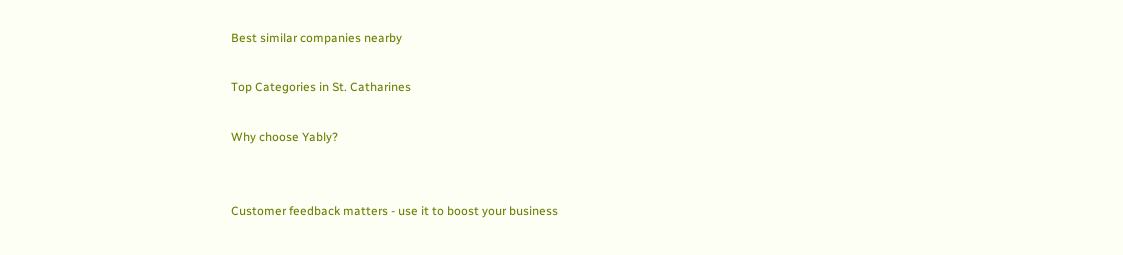Best similar companies nearby

Top Categories in St. Catharines

Why choose Yably?


Customer feedback matters - use it to boost your business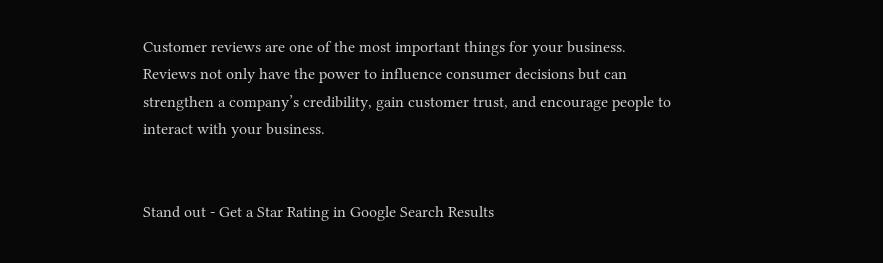Customer reviews are one of the most important things for your business. Reviews not only have the power to influence consumer decisions but can strengthen a company’s credibility, gain customer trust, and encourage people to interact with your business.


Stand out - Get a Star Rating in Google Search Results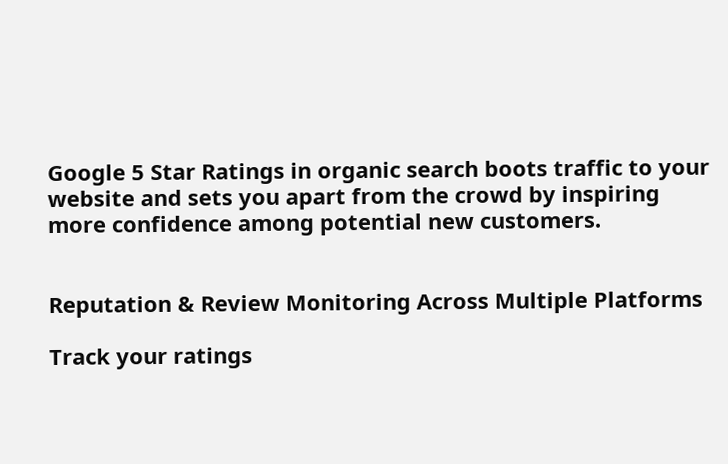Google 5 Star Ratings in organic search boots traffic to your website and sets you apart from the crowd by inspiring more confidence among potential new customers.


Reputation & Review Monitoring Across Multiple Platforms

Track your ratings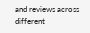and reviews across different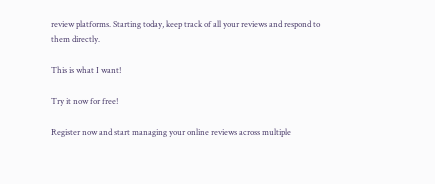review platforms. Starting today, keep track of all your reviews and respond to them directly.

This is what I want!

Try it now for free!

Register now and start managing your online reviews across multiple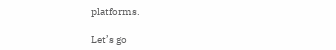platforms.

Let’s go